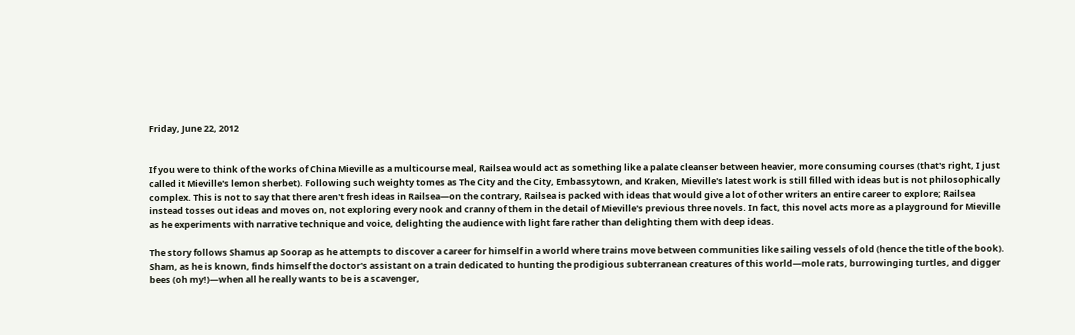Friday, June 22, 2012


If you were to think of the works of China Mieville as a multicourse meal, Railsea would act as something like a palate cleanser between heavier, more consuming courses (that's right, I just called it Mieville's lemon sherbet). Following such weighty tomes as The City and the City, Embassytown, and Kraken, Mieville's latest work is still filled with ideas but is not philosophically complex. This is not to say that there aren't fresh ideas in Railsea—on the contrary, Railsea is packed with ideas that would give a lot of other writers an entire career to explore; Railsea instead tosses out ideas and moves on, not exploring every nook and cranny of them in the detail of Mieville's previous three novels. In fact, this novel acts more as a playground for Mieville as he experiments with narrative technique and voice, delighting the audience with light fare rather than delighting them with deep ideas.

The story follows Shamus ap Soorap as he attempts to discover a career for himself in a world where trains move between communities like sailing vessels of old (hence the title of the book). Sham, as he is known, finds himself the doctor's assistant on a train dedicated to hunting the prodigious subterranean creatures of this world—mole rats, burrowinging turtles, and digger bees (oh my!)—when all he really wants to be is a scavenger,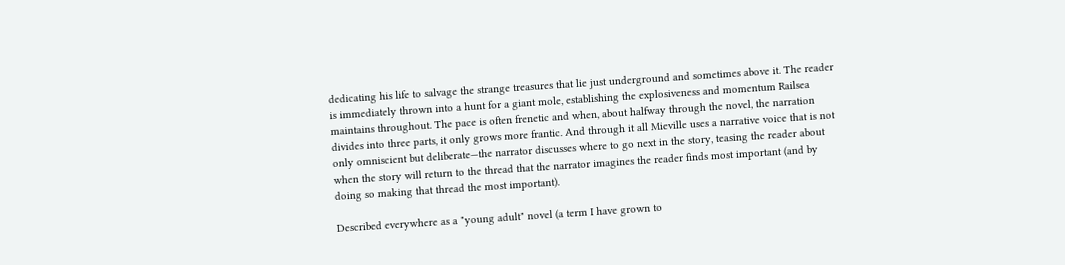dedicating his life to salvage the strange treasures that lie just underground and sometimes above it. The reader is immediately thrown into a hunt for a giant mole, establishing the explosiveness and momentum Railsea maintains throughout. The pace is often frenetic and when, about halfway through the novel, the narration divides into three parts, it only grows more frantic. And through it all Mieville uses a narrative voice that is not only omniscient but deliberate—the narrator discusses where to go next in the story, teasing the reader about when the story will return to the thread that the narrator imagines the reader finds most important (and by doing so making that thread the most important).

Described everywhere as a "young adult" novel (a term I have grown to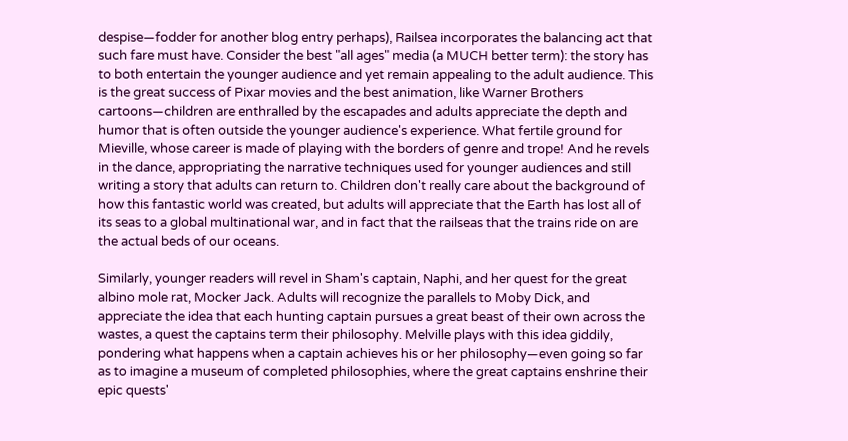despise—fodder for another blog entry perhaps), Railsea incorporates the balancing act that such fare must have. Consider the best "all ages" media (a MUCH better term): the story has to both entertain the younger audience and yet remain appealing to the adult audience. This is the great success of Pixar movies and the best animation, like Warner Brothers cartoons—children are enthralled by the escapades and adults appreciate the depth and humor that is often outside the younger audience's experience. What fertile ground for Mieville, whose career is made of playing with the borders of genre and trope! And he revels in the dance, appropriating the narrative techniques used for younger audiences and still writing a story that adults can return to. Children don't really care about the background of how this fantastic world was created, but adults will appreciate that the Earth has lost all of its seas to a global multinational war, and in fact that the railseas that the trains ride on are the actual beds of our oceans.

Similarly, younger readers will revel in Sham's captain, Naphi, and her quest for the great albino mole rat, Mocker Jack. Adults will recognize the parallels to Moby Dick, and appreciate the idea that each hunting captain pursues a great beast of their own across the wastes, a quest the captains term their philosophy. Melville plays with this idea giddily, pondering what happens when a captain achieves his or her philosophy—even going so far as to imagine a museum of completed philosophies, where the great captains enshrine their epic quests'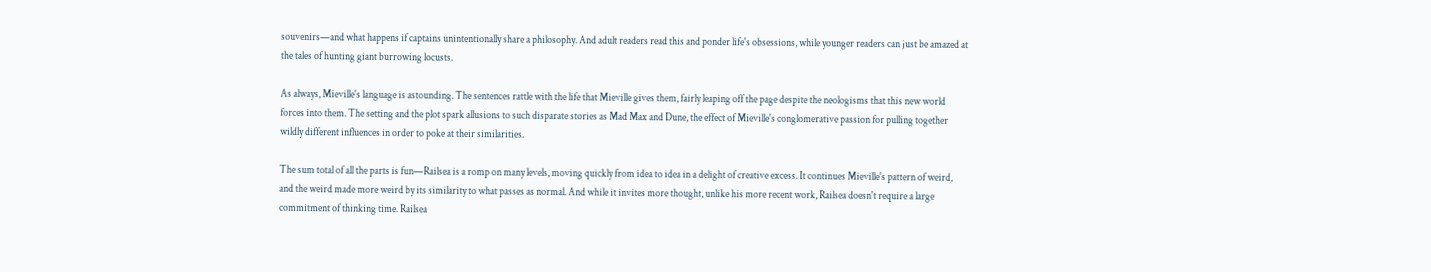souvenirs—and what happens if captains unintentionally share a philosophy. And adult readers read this and ponder life's obsessions, while younger readers can just be amazed at the tales of hunting giant burrowing locusts.

As always, Mieville's language is astounding. The sentences rattle with the life that Mieville gives them, fairly leaping off the page despite the neologisms that this new world forces into them. The setting and the plot spark allusions to such disparate stories as Mad Max and Dune, the effect of Mieville's conglomerative passion for pulling together wildly different influences in order to poke at their similarities.

The sum total of all the parts is fun—Railsea is a romp on many levels, moving quickly from idea to idea in a delight of creative excess. It continues Mieville's pattern of weird, and the weird made more weird by its similarity to what passes as normal. And while it invites more thought, unlike his more recent work, Railsea doesn't require a large commitment of thinking time. Railsea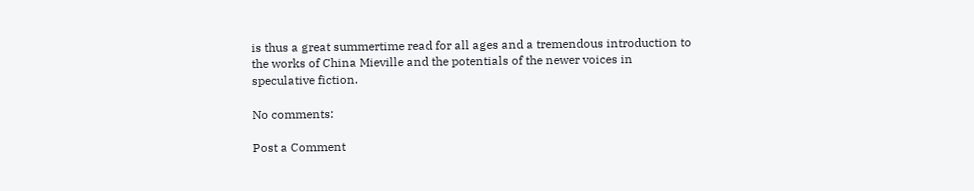is thus a great summertime read for all ages and a tremendous introduction to the works of China Mieville and the potentials of the newer voices in speculative fiction.

No comments:

Post a Comment